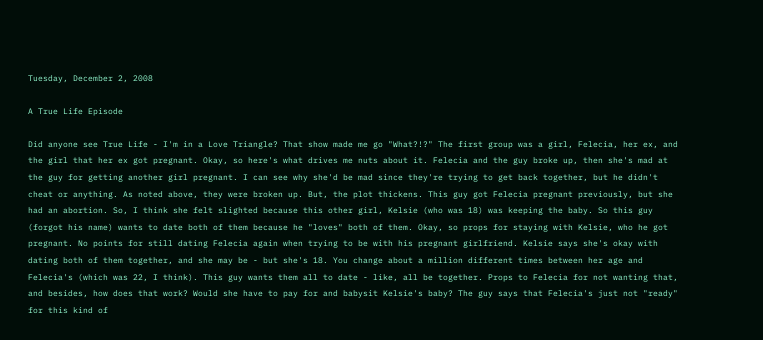Tuesday, December 2, 2008

A True Life Episode

Did anyone see True Life - I'm in a Love Triangle? That show made me go "What?!?" The first group was a girl, Felecia, her ex, and the girl that her ex got pregnant. Okay, so here's what drives me nuts about it. Felecia and the guy broke up, then she's mad at the guy for getting another girl pregnant. I can see why she'd be mad since they're trying to get back together, but he didn't cheat or anything. As noted above, they were broken up. But, the plot thickens. This guy got Felecia pregnant previously, but she had an abortion. So, I think she felt slighted because this other girl, Kelsie (who was 18) was keeping the baby. So this guy (forgot his name) wants to date both of them because he "loves" both of them. Okay, so props for staying with Kelsie, who he got pregnant. No points for still dating Felecia again when trying to be with his pregnant girlfriend. Kelsie says she's okay with dating both of them together, and she may be - but she's 18. You change about a million different times between her age and Felecia's (which was 22, I think). This guy wants them all to date - like, all be together. Props to Felecia for not wanting that, and besides, how does that work? Would she have to pay for and babysit Kelsie's baby? The guy says that Felecia's just not "ready" for this kind of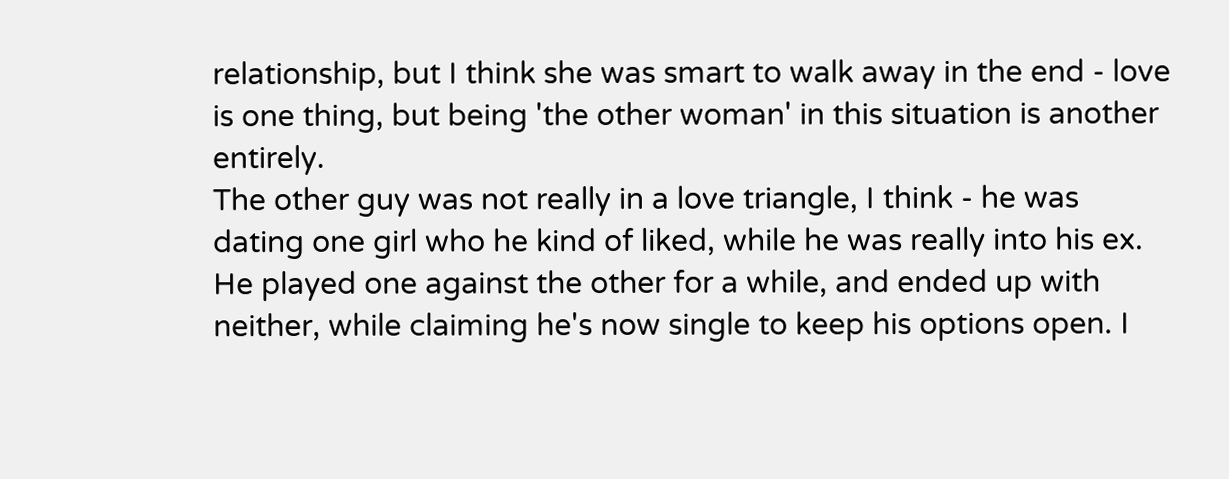relationship, but I think she was smart to walk away in the end - love is one thing, but being 'the other woman' in this situation is another entirely.
The other guy was not really in a love triangle, I think - he was dating one girl who he kind of liked, while he was really into his ex. He played one against the other for a while, and ended up with neither, while claiming he's now single to keep his options open. I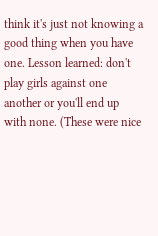think it's just not knowing a good thing when you have one. Lesson learned: don't play girls against one another or you'll end up with none. (These were nice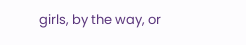girls, by the way, or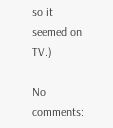so it seemed on TV.)

No comments: